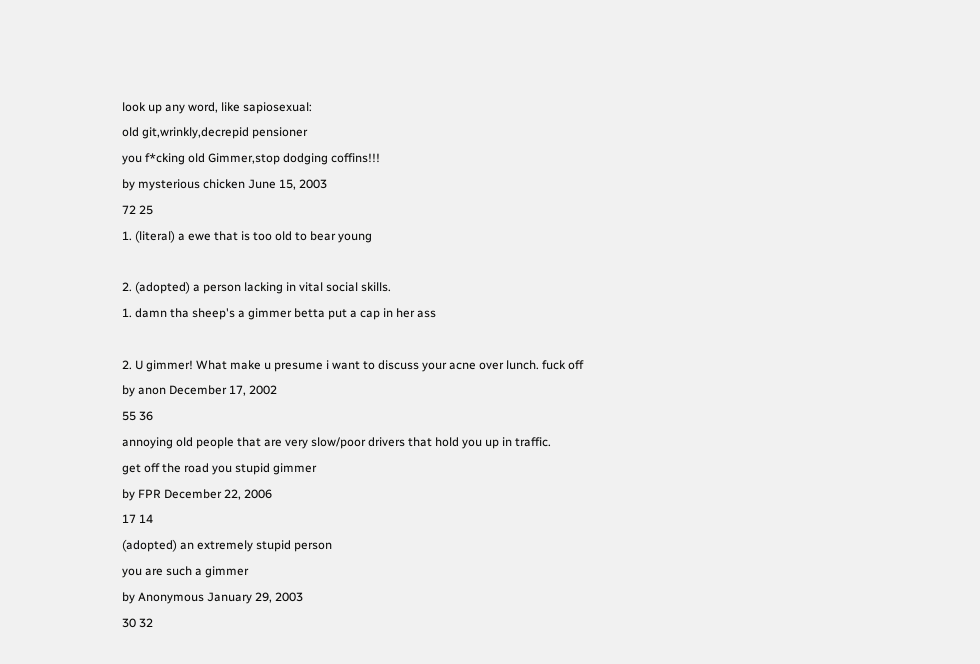look up any word, like sapiosexual:
old git,wrinkly,decrepid pensioner
you f*cking old Gimmer,stop dodging coffins!!!
by mysterious chicken June 15, 2003
72 25
1. (literal) a ewe that is too old to bear young

2. (adopted) a person lacking in vital social skills.
1. damn tha sheep's a gimmer betta put a cap in her ass

2. U gimmer! What make u presume i want to discuss your acne over lunch. fuck off
by anon December 17, 2002
55 36
annoying old people that are very slow/poor drivers that hold you up in traffic.
get off the road you stupid gimmer
by FPR December 22, 2006
17 14
(adopted) an extremely stupid person
you are such a gimmer
by Anonymous January 29, 2003
30 32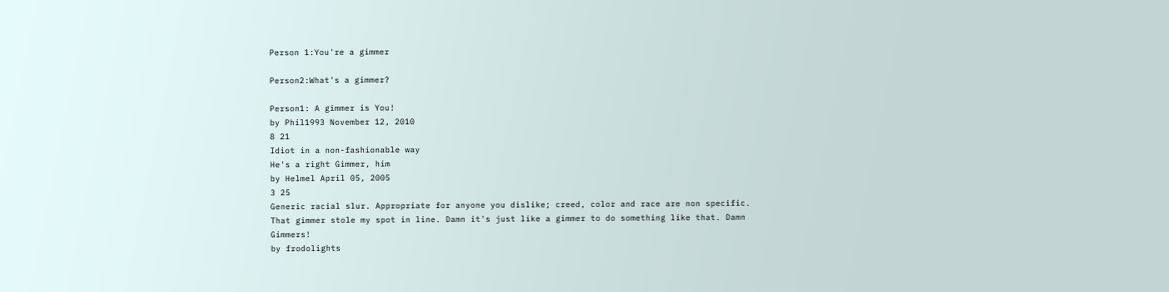Person 1:You're a gimmer

Person2:What's a gimmer?

Person1: A gimmer is You!
by Phil1993 November 12, 2010
8 21
Idiot in a non-fashionable way
He's a right Gimmer, him
by Helmel April 05, 2005
3 25
Generic racial slur. Appropriate for anyone you dislike; creed, color and race are non specific.
That gimmer stole my spot in line. Damn it's just like a gimmer to do something like that. Damn Gimmers!
by frodolights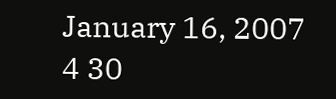January 16, 2007
4 30